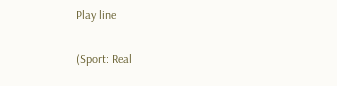Play line

(Sport: Real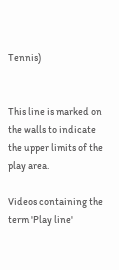Tennis)


This line is marked on the walls to indicate the upper limits of the play area.

Videos containing the term 'Play line'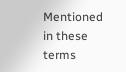Mentioned in these terms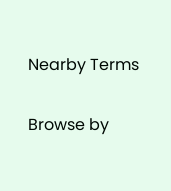Nearby Terms

Browse by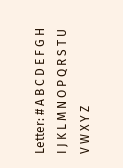Letter: # A B C D E F G H I J K L M N O P Q R S T U V W X Y Z